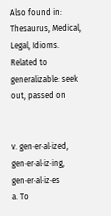Also found in: Thesaurus, Medical, Legal, Idioms.
Related to generalizable: seek out, passed on


v. gen·er·al·ized, gen·er·al·iz·ing, gen·er·al·iz·es
a. To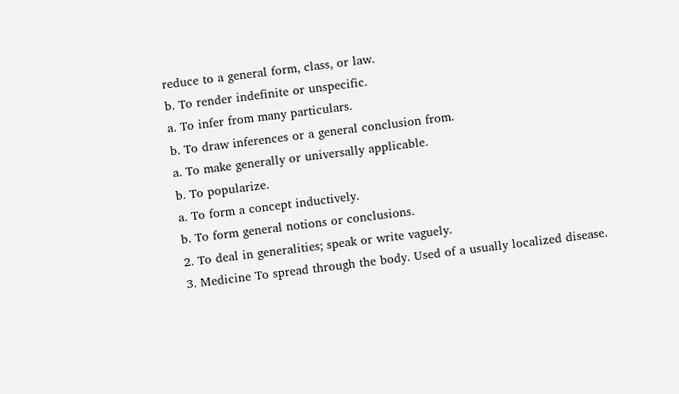reduce to a general form, class, or law.
b. To render indefinite or unspecific.
a. To infer from many particulars.
b. To draw inferences or a general conclusion from.
a. To make generally or universally applicable.
b. To popularize.
a. To form a concept inductively.
b. To form general notions or conclusions.
2. To deal in generalities; speak or write vaguely.
3. Medicine To spread through the body. Used of a usually localized disease.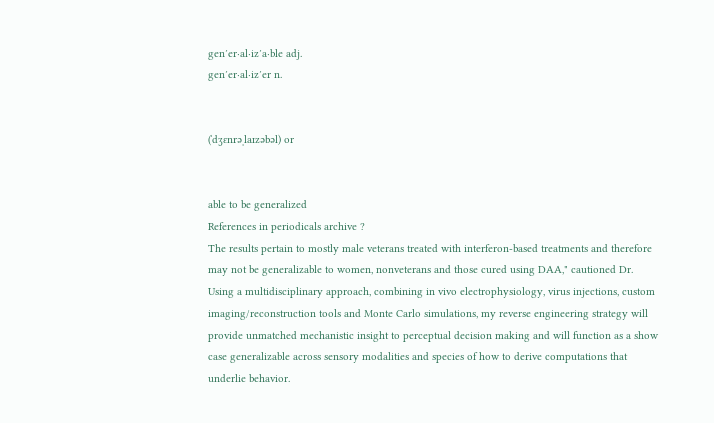gen′er·al·iz′a·ble adj.
gen′er·al·iz′er n.


(ˈdʒɛnrəˌlaɪzəbəl) or


able to be generalized
References in periodicals archive ?
The results pertain to mostly male veterans treated with interferon-based treatments and therefore may not be generalizable to women, nonveterans and those cured using DAA," cautioned Dr.
Using a multidisciplinary approach, combining in vivo electrophysiology, virus injections, custom imaging/reconstruction tools and Monte Carlo simulations, my reverse engineering strategy will provide unmatched mechanistic insight to perceptual decision making and will function as a show case generalizable across sensory modalities and species of how to derive computations that underlie behavior.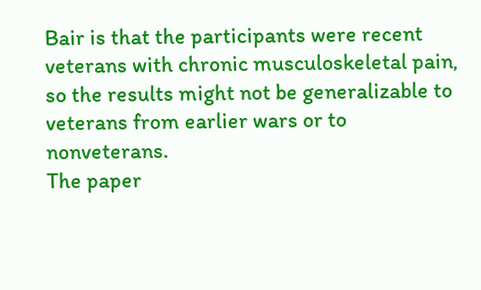Bair is that the participants were recent veterans with chronic musculoskeletal pain, so the results might not be generalizable to veterans from earlier wars or to nonveterans.
The paper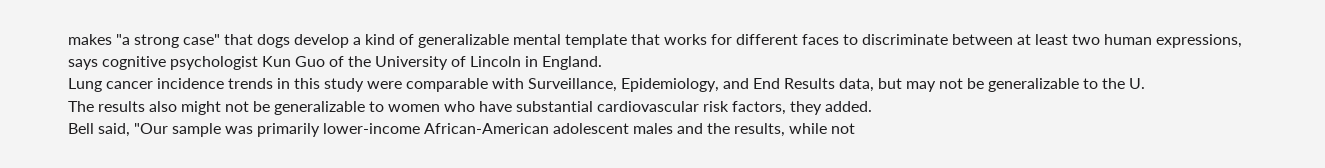makes "a strong case" that dogs develop a kind of generalizable mental template that works for different faces to discriminate between at least two human expressions, says cognitive psychologist Kun Guo of the University of Lincoln in England.
Lung cancer incidence trends in this study were comparable with Surveillance, Epidemiology, and End Results data, but may not be generalizable to the U.
The results also might not be generalizable to women who have substantial cardiovascular risk factors, they added.
Bell said, "Our sample was primarily lower-income African-American adolescent males and the results, while not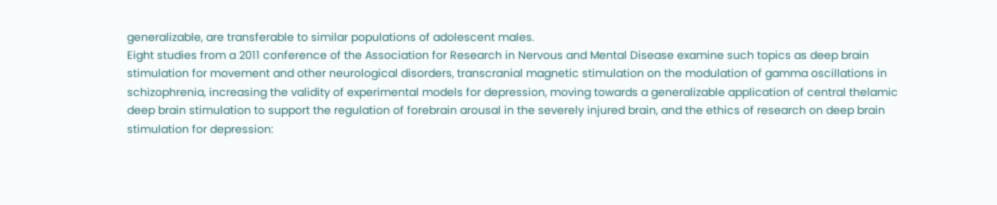generalizable, are transferable to similar populations of adolescent males.
Eight studies from a 2011 conference of the Association for Research in Nervous and Mental Disease examine such topics as deep brain stimulation for movement and other neurological disorders, transcranial magnetic stimulation on the modulation of gamma oscillations in schizophrenia, increasing the validity of experimental models for depression, moving towards a generalizable application of central thelamic deep brain stimulation to support the regulation of forebrain arousal in the severely injured brain, and the ethics of research on deep brain stimulation for depression: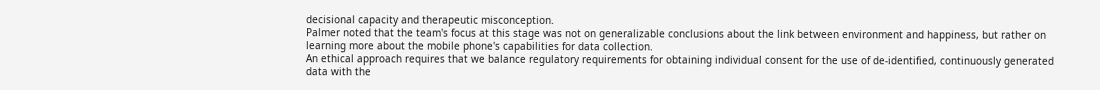decisional capacity and therapeutic misconception.
Palmer noted that the team's focus at this stage was not on generalizable conclusions about the link between environment and happiness, but rather on learning more about the mobile phone's capabilities for data collection.
An ethical approach requires that we balance regulatory requirements for obtaining individual consent for the use of de-identified, continuously generated data with the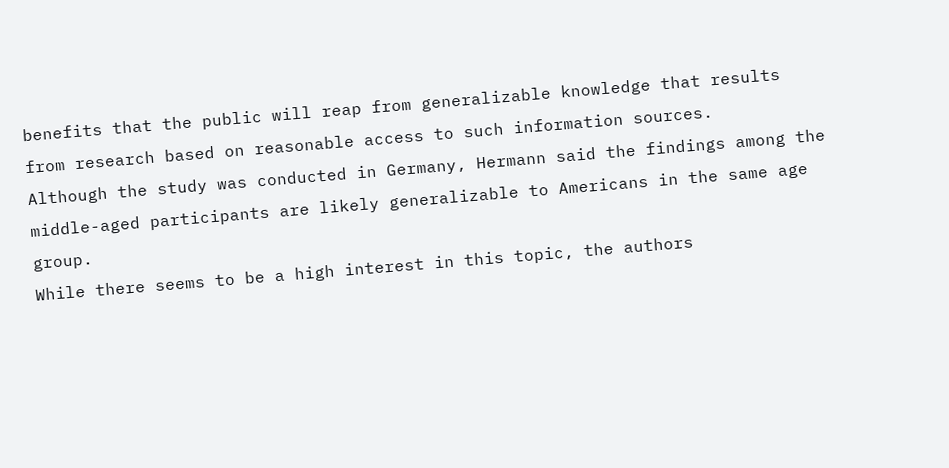benefits that the public will reap from generalizable knowledge that results from research based on reasonable access to such information sources.
Although the study was conducted in Germany, Hermann said the findings among the middle-aged participants are likely generalizable to Americans in the same age group.
While there seems to be a high interest in this topic, the authors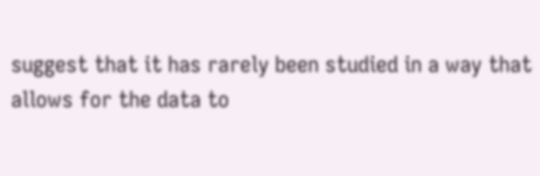suggest that it has rarely been studied in a way that allows for the data to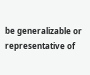be generalizable or representative of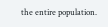the entire population.